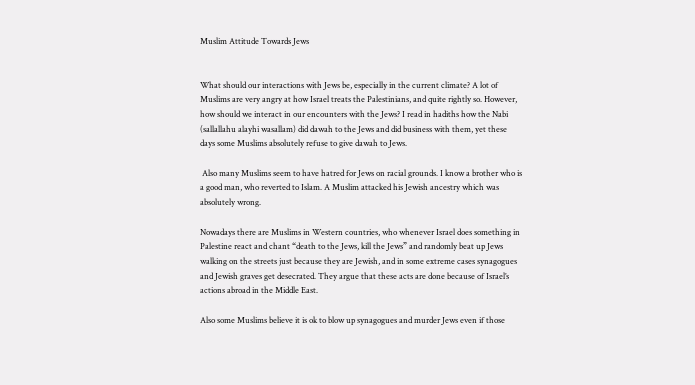Muslim Attitude Towards Jews


What should our interactions with Jews be, especially in the current climate? A lot of Muslims are very angry at how Israel treats the Palestinians, and quite rightly so. However, how should we interact in our encounters with the Jews? I read in hadiths how the Nabi (sallallahu alayhi wasallam) did dawah to the Jews and did business with them, yet these days some Muslims absolutely refuse to give dawah to Jews.

 Also many Muslims seem to have hatred for Jews on racial grounds. I know a brother who is a good man, who reverted to Islam. A Muslim attacked his Jewish ancestry which was absolutely wrong.

Nowadays there are Muslims in Western countries, who whenever Israel does something in Palestine react and chant “death to the Jews, kill the Jews” and randomly beat up Jews walking on the streets just because they are Jewish, and in some extreme cases synagogues and Jewish graves get desecrated. They argue that these acts are done because of Israel’s actions abroad in the Middle East.

Also some Muslims believe it is ok to blow up synagogues and murder Jews even if those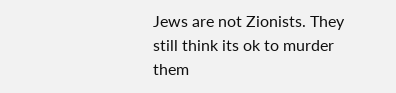Jews are not Zionists. They still think its ok to murder them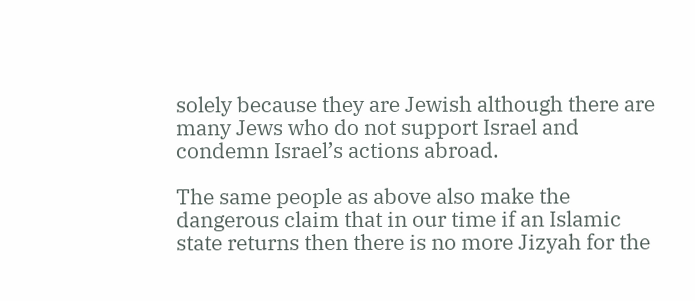solely because they are Jewish although there are many Jews who do not support Israel and condemn Israel’s actions abroad.

The same people as above also make the dangerous claim that in our time if an Islamic state returns then there is no more Jizyah for the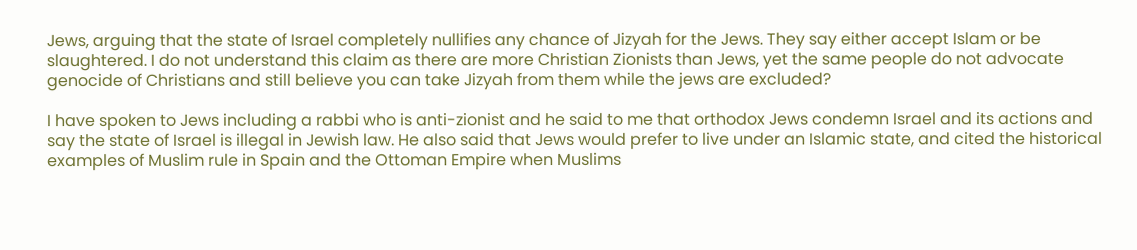Jews, arguing that the state of Israel completely nullifies any chance of Jizyah for the Jews. They say either accept Islam or be slaughtered. I do not understand this claim as there are more Christian Zionists than Jews, yet the same people do not advocate genocide of Christians and still believe you can take Jizyah from them while the jews are excluded?

I have spoken to Jews including a rabbi who is anti-zionist and he said to me that orthodox Jews condemn Israel and its actions and say the state of Israel is illegal in Jewish law. He also said that Jews would prefer to live under an Islamic state, and cited the historical examples of Muslim rule in Spain and the Ottoman Empire when Muslims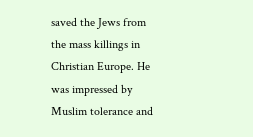saved the Jews from the mass killings in Christian Europe. He was impressed by Muslim tolerance and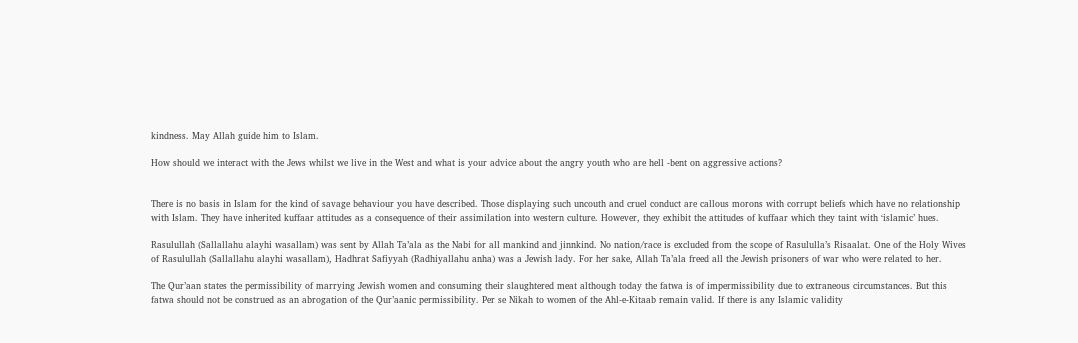kindness. May Allah guide him to Islam.

How should we interact with the Jews whilst we live in the West and what is your advice about the angry youth who are hell -bent on aggressive actions?


There is no basis in Islam for the kind of savage behaviour you have described. Those displaying such uncouth and cruel conduct are callous morons with corrupt beliefs which have no relationship with Islam. They have inherited kuffaar attitudes as a consequence of their assimilation into western culture. However, they exhibit the attitudes of kuffaar which they taint with ‘islamic’ hues.

Rasulullah (Sallallahu alayhi wasallam) was sent by Allah Ta’ala as the Nabi for all mankind and jinnkind. No nation/race is excluded from the scope of Rasululla’s Risaalat. One of the Holy Wives of Rasulullah (Sallallahu alayhi wasallam), Hadhrat Safiyyah (Radhiyallahu anha) was a Jewish lady. For her sake, Allah Ta’ala freed all the Jewish prisoners of war who were related to her.

The Qur’aan states the permissibility of marrying Jewish women and consuming their slaughtered meat although today the fatwa is of impermissibility due to extraneous circumstances. But this fatwa should not be construed as an abrogation of the Qur’aanic permissibility. Per se Nikah to women of the Ahl-e-Kitaab remain valid. If there is any Islamic validity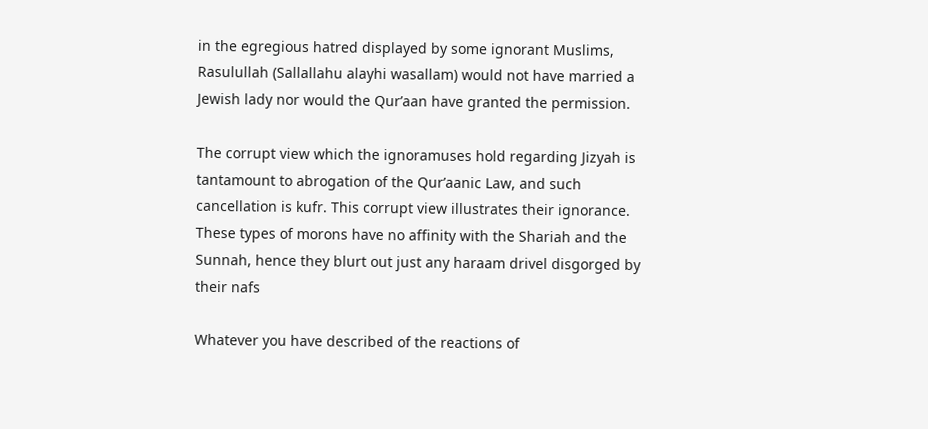in the egregious hatred displayed by some ignorant Muslims, Rasulullah (Sallallahu alayhi wasallam) would not have married a Jewish lady nor would the Qur’aan have granted the permission.

The corrupt view which the ignoramuses hold regarding Jizyah is tantamount to abrogation of the Qur’aanic Law, and such cancellation is kufr. This corrupt view illustrates their ignorance. These types of morons have no affinity with the Shariah and the Sunnah, hence they blurt out just any haraam drivel disgorged by their nafs

Whatever you have described of the reactions of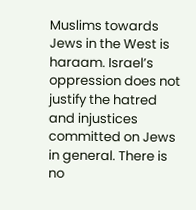Muslims towards Jews in the West is haraam. Israel’s oppression does not justify the hatred and injustices committed on Jews in general. There is no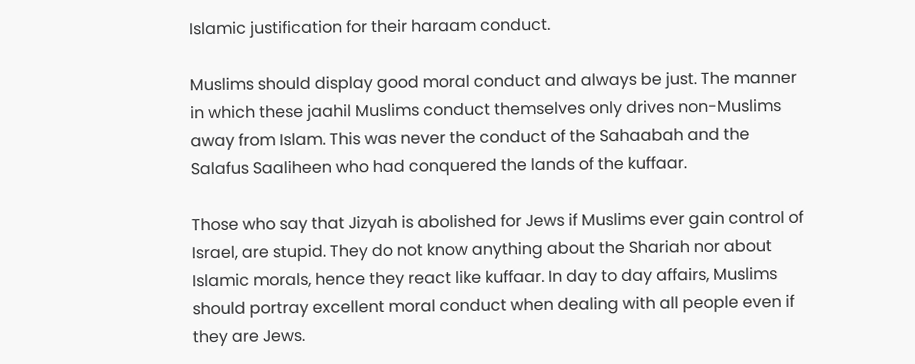Islamic justification for their haraam conduct.

Muslims should display good moral conduct and always be just. The manner in which these jaahil Muslims conduct themselves only drives non-Muslims away from Islam. This was never the conduct of the Sahaabah and the Salafus Saaliheen who had conquered the lands of the kuffaar.

Those who say that Jizyah is abolished for Jews if Muslims ever gain control of Israel, are stupid. They do not know anything about the Shariah nor about Islamic morals, hence they react like kuffaar. In day to day affairs, Muslims should portray excellent moral conduct when dealing with all people even if they are Jews.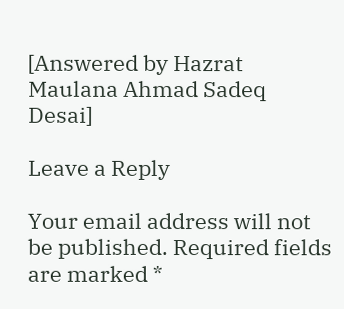[Answered by Hazrat Maulana Ahmad Sadeq Desai]

Leave a Reply

Your email address will not be published. Required fields are marked *